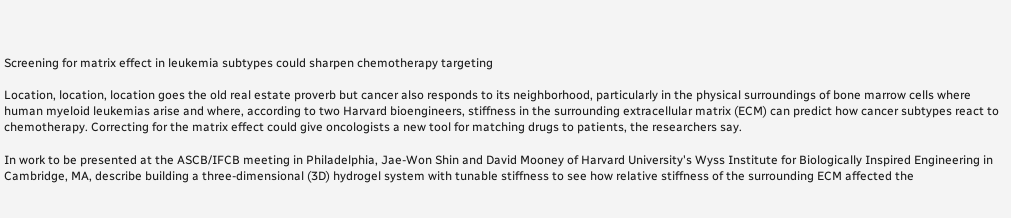Screening for matrix effect in leukemia subtypes could sharpen chemotherapy targeting

Location, location, location goes the old real estate proverb but cancer also responds to its neighborhood, particularly in the physical surroundings of bone marrow cells where human myeloid leukemias arise and where, according to two Harvard bioengineers, stiffness in the surrounding extracellular matrix (ECM) can predict how cancer subtypes react to chemotherapy. Correcting for the matrix effect could give oncologists a new tool for matching drugs to patients, the researchers say.

In work to be presented at the ASCB/IFCB meeting in Philadelphia, Jae-Won Shin and David Mooney of Harvard University's Wyss Institute for Biologically Inspired Engineering in Cambridge, MA, describe building a three-dimensional (3D) hydrogel system with tunable stiffness to see how relative stiffness of the surrounding ECM affected the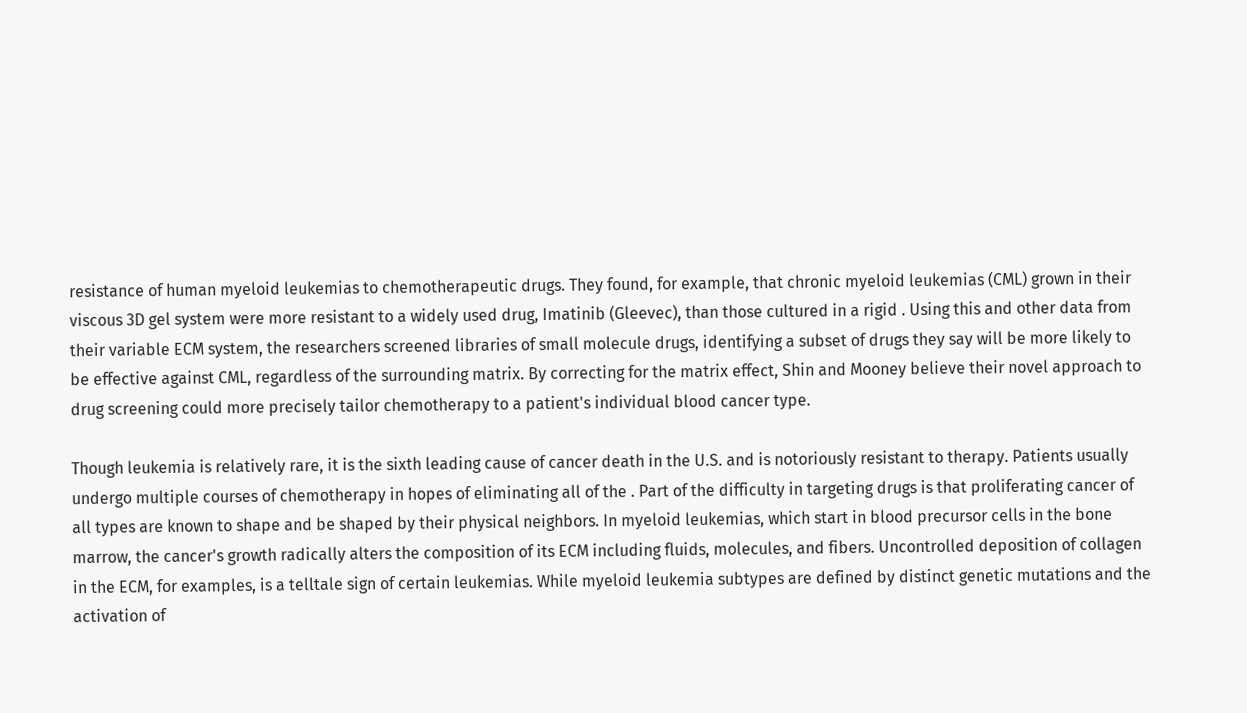resistance of human myeloid leukemias to chemotherapeutic drugs. They found, for example, that chronic myeloid leukemias (CML) grown in their viscous 3D gel system were more resistant to a widely used drug, Imatinib (Gleevec), than those cultured in a rigid . Using this and other data from their variable ECM system, the researchers screened libraries of small molecule drugs, identifying a subset of drugs they say will be more likely to be effective against CML, regardless of the surrounding matrix. By correcting for the matrix effect, Shin and Mooney believe their novel approach to drug screening could more precisely tailor chemotherapy to a patient's individual blood cancer type.

Though leukemia is relatively rare, it is the sixth leading cause of cancer death in the U.S. and is notoriously resistant to therapy. Patients usually undergo multiple courses of chemotherapy in hopes of eliminating all of the . Part of the difficulty in targeting drugs is that proliferating cancer of all types are known to shape and be shaped by their physical neighbors. In myeloid leukemias, which start in blood precursor cells in the bone marrow, the cancer's growth radically alters the composition of its ECM including fluids, molecules, and fibers. Uncontrolled deposition of collagen in the ECM, for examples, is a telltale sign of certain leukemias. While myeloid leukemia subtypes are defined by distinct genetic mutations and the activation of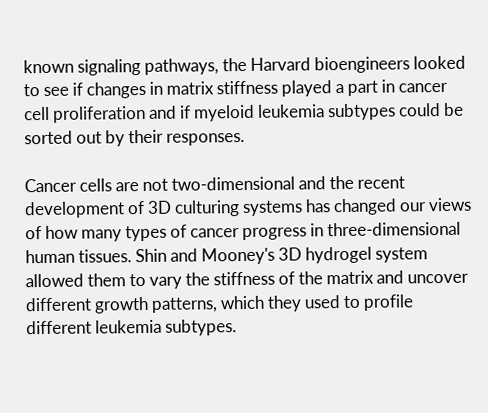known signaling pathways, the Harvard bioengineers looked to see if changes in matrix stiffness played a part in cancer cell proliferation and if myeloid leukemia subtypes could be sorted out by their responses.

Cancer cells are not two-dimensional and the recent development of 3D culturing systems has changed our views of how many types of cancer progress in three-dimensional human tissues. Shin and Mooney's 3D hydrogel system allowed them to vary the stiffness of the matrix and uncover different growth patterns, which they used to profile different leukemia subtypes.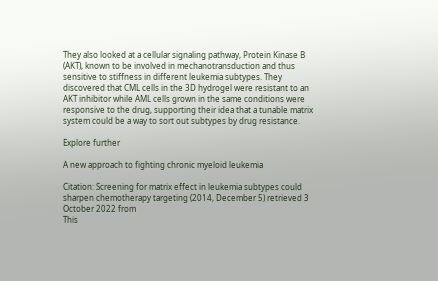They also looked at a cellular signaling pathway, Protein Kinase B (AKT), known to be involved in mechanotransduction and thus sensitive to stiffness in different leukemia subtypes. They discovered that CML cells in the 3D hydrogel were resistant to an AKT inhibitor while AML cells grown in the same conditions were responsive to the drug, supporting their idea that a tunable matrix system could be a way to sort out subtypes by drug resistance.

Explore further

A new approach to fighting chronic myeloid leukemia

Citation: Screening for matrix effect in leukemia subtypes could sharpen chemotherapy targeting (2014, December 5) retrieved 3 October 2022 from
This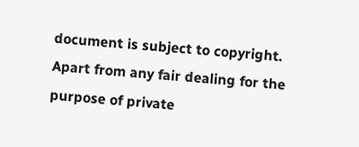document is subject to copyright. Apart from any fair dealing for the purpose of private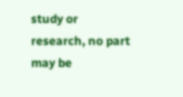study or research, no part may be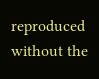reproduced without the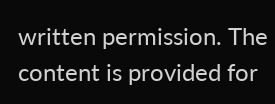written permission. The content is provided for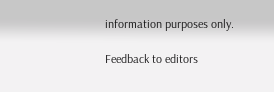information purposes only.

Feedback to editors